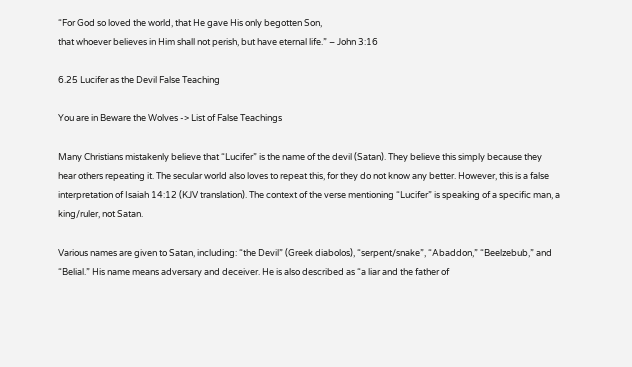“For God so loved the world, that He gave His only begotten Son,
that whoever believes in Him shall not perish, but have eternal life.” – John 3:16

6.25 Lucifer as the Devil False Teaching

You are in Beware the Wolves -> List of False Teachings

Many Christians mistakenly believe that “Lucifer” is the name of the devil (Satan). They believe this simply because they hear others repeating it. The secular world also loves to repeat this, for they do not know any better. However, this is a false interpretation of Isaiah 14:12 (KJV translation). The context of the verse mentioning “Lucifer” is speaking of a specific man, a king/ruler, not Satan.

Various names are given to Satan, including: “the Devil” (Greek diabolos), “serpent/snake”, “Abaddon,” “Beelzebub,” and “Belial.” His name means adversary and deceiver. He is also described as “a liar and the father of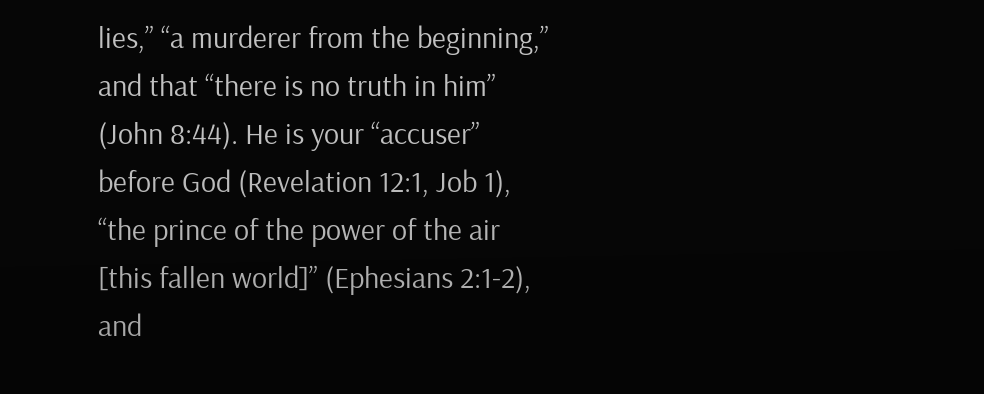lies,” “a murderer from the beginning,” and that “there is no truth in him” (John 8:44). He is your “accuser” before God (Revelation 12:1, Job 1), “the prince of the power of the air [this fallen world]” (Ephesians 2:1-2), and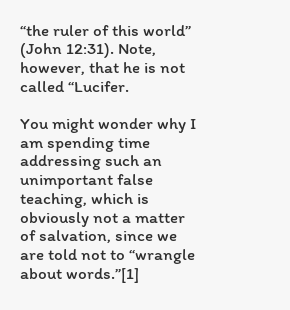“the ruler of this world” (John 12:31). Note, however, that he is not called “Lucifer.

You might wonder why I am spending time addressing such an unimportant false teaching, which is obviously not a matter of salvation, since we are told not to “wrangle about words.”[1]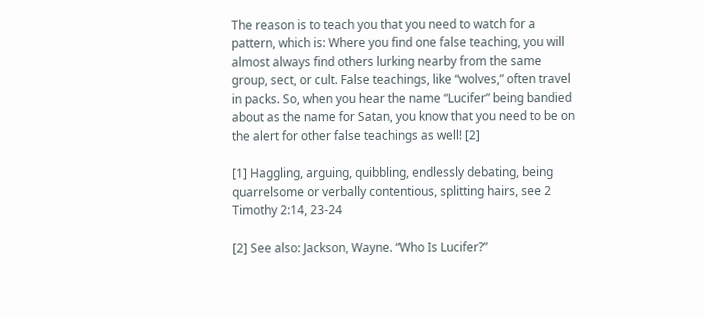The reason is to teach you that you need to watch for a pattern, which is: Where you find one false teaching, you will almost always find others lurking nearby from the same group, sect, or cult. False teachings, like “wolves,” often travel in packs. So, when you hear the name “Lucifer” being bandied about as the name for Satan, you know that you need to be on the alert for other false teachings as well! [2]

[1] Haggling, arguing, quibbling, endlessly debating, being quarrelsome or verbally contentious, splitting hairs, see 2 Timothy 2:14, 23-24

[2] See also: Jackson, Wayne. “Who Is Lucifer?”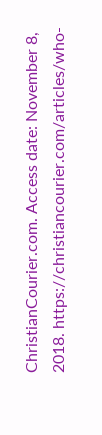ChristianCourier.com. Access date: November 8, 2018. https://christiancourier.com/articles/who-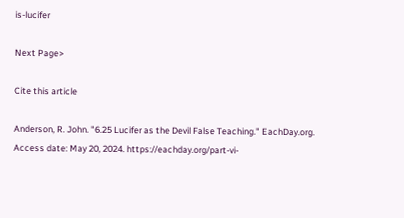is-lucifer

Next Page>

Cite this article

Anderson, R. John. "6.25 Lucifer as the Devil False Teaching." EachDay.org. Access date: May 20, 2024. https://eachday.org/part-vi-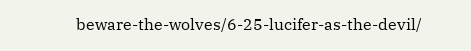beware-the-wolves/6-25-lucifer-as-the-devil/